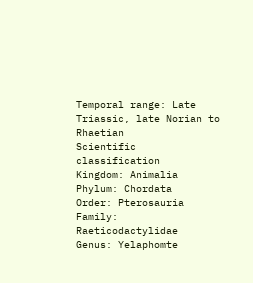Temporal range: Late Triassic, late Norian to Rhaetian
Scientific classification
Kingdom: Animalia
Phylum: Chordata
Order: Pterosauria
Family: Raeticodactylidae
Genus: Yelaphomte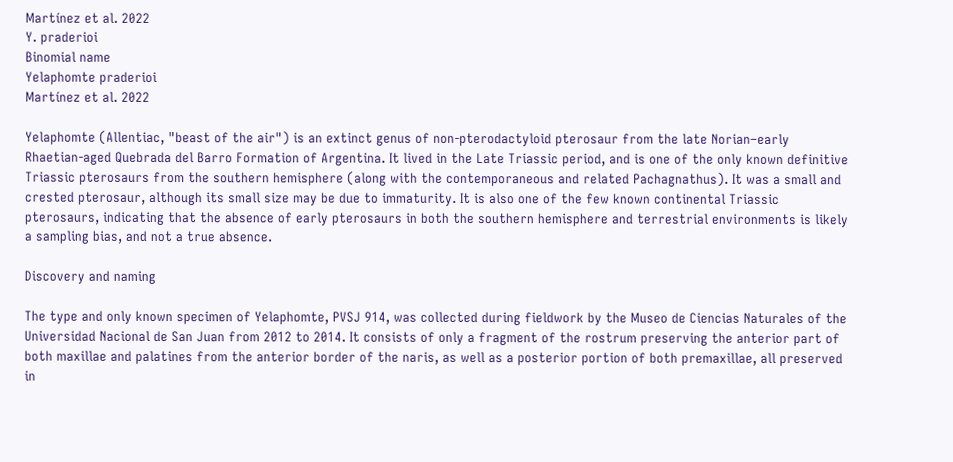Martínez et al. 2022
Y. praderioi
Binomial name
Yelaphomte praderioi
Martínez et al. 2022

Yelaphomte (Allentiac, "beast of the air") is an extinct genus of non-pterodactyloid pterosaur from the late Norian–early Rhaetian-aged Quebrada del Barro Formation of Argentina. It lived in the Late Triassic period, and is one of the only known definitive Triassic pterosaurs from the southern hemisphere (along with the contemporaneous and related Pachagnathus). It was a small and crested pterosaur, although its small size may be due to immaturity. It is also one of the few known continental Triassic pterosaurs, indicating that the absence of early pterosaurs in both the southern hemisphere and terrestrial environments is likely a sampling bias, and not a true absence.

Discovery and naming

The type and only known specimen of Yelaphomte, PVSJ 914, was collected during fieldwork by the Museo de Ciencias Naturales of the Universidad Nacional de San Juan from 2012 to 2014. It consists of only a fragment of the rostrum preserving the anterior part of both maxillae and palatines from the anterior border of the naris, as well as a posterior portion of both premaxillae, all preserved in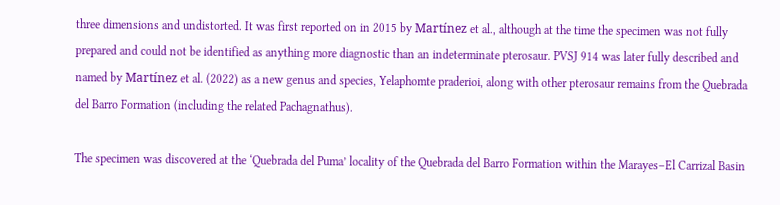three dimensions and undistorted. It was first reported on in 2015 by Martínez et al., although at the time the specimen was not fully prepared and could not be identified as anything more diagnostic than an indeterminate pterosaur. PVSJ 914 was later fully described and named by Martínez et al. (2022) as a new genus and species, Yelaphomte praderioi, along with other pterosaur remains from the Quebrada del Barro Formation (including the related Pachagnathus).

The specimen was discovered at the ‘Quebrada del Puma’ locality of the Quebrada del Barro Formation within the Marayes–El Carrizal Basin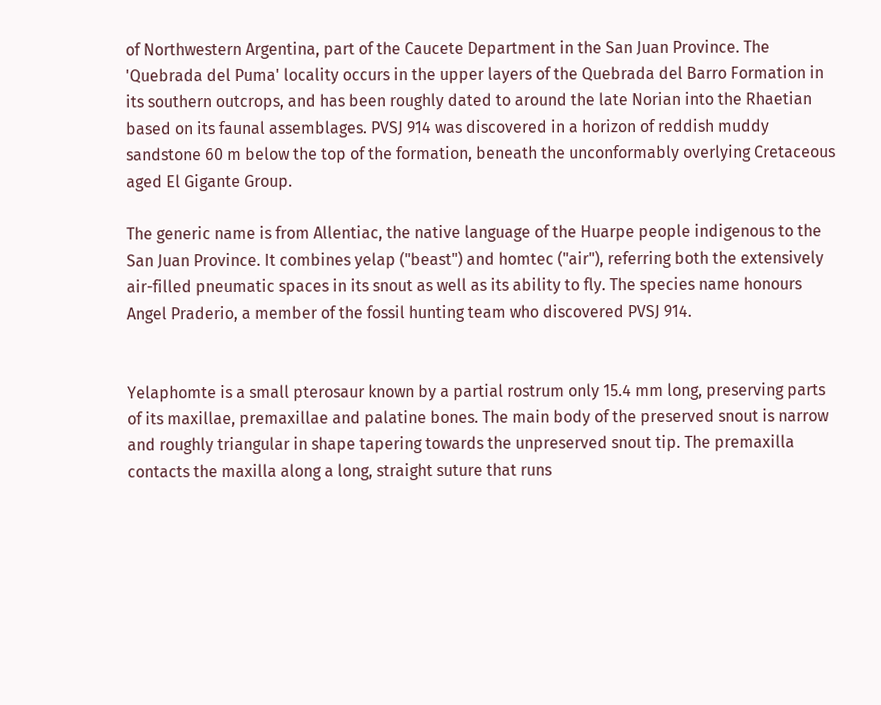of Northwestern Argentina, part of the Caucete Department in the San Juan Province. The 'Quebrada del Puma' locality occurs in the upper layers of the Quebrada del Barro Formation in its southern outcrops, and has been roughly dated to around the late Norian into the Rhaetian based on its faunal assemblages. PVSJ 914 was discovered in a horizon of reddish muddy sandstone 60 m below the top of the formation, beneath the unconformably overlying Cretaceous aged El Gigante Group.

The generic name is from Allentiac, the native language of the Huarpe people indigenous to the San Juan Province. It combines yelap ("beast") and homtec ("air"), referring both the extensively air-filled pneumatic spaces in its snout as well as its ability to fly. The species name honours Angel Praderio, a member of the fossil hunting team who discovered PVSJ 914.


Yelaphomte is a small pterosaur known by a partial rostrum only 15.4 mm long, preserving parts of its maxillae, premaxillae and palatine bones. The main body of the preserved snout is narrow and roughly triangular in shape tapering towards the unpreserved snout tip. The premaxilla contacts the maxilla along a long, straight suture that runs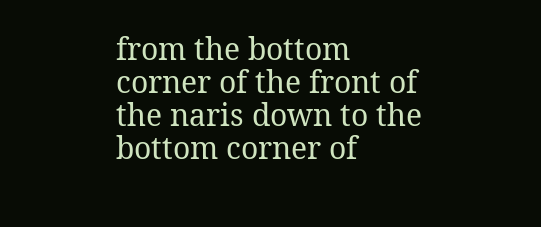from the bottom corner of the front of the naris down to the bottom corner of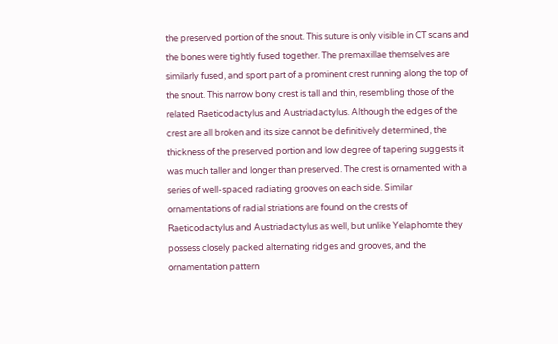the preserved portion of the snout. This suture is only visible in CT scans and the bones were tightly fused together. The premaxillae themselves are similarly fused, and sport part of a prominent crest running along the top of the snout. This narrow bony crest is tall and thin, resembling those of the related Raeticodactylus and Austriadactylus. Although the edges of the crest are all broken and its size cannot be definitively determined, the thickness of the preserved portion and low degree of tapering suggests it was much taller and longer than preserved. The crest is ornamented with a series of well-spaced radiating grooves on each side. Similar ornamentations of radial striations are found on the crests of Raeticodactylus and Austriadactylus as well, but unlike Yelaphomte they possess closely packed alternating ridges and grooves, and the ornamentation pattern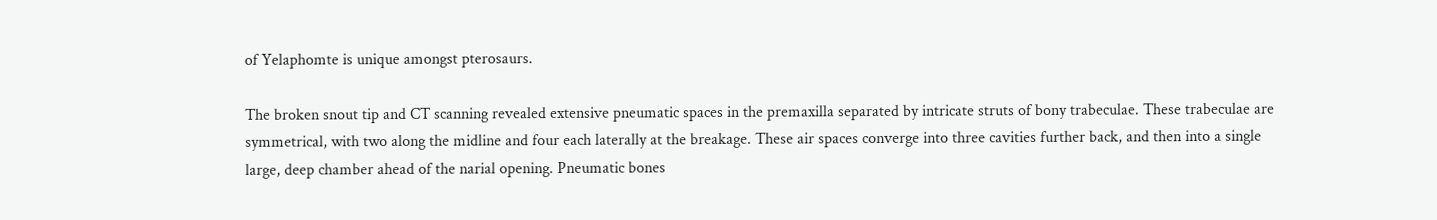of Yelaphomte is unique amongst pterosaurs.

The broken snout tip and CT scanning revealed extensive pneumatic spaces in the premaxilla separated by intricate struts of bony trabeculae. These trabeculae are symmetrical, with two along the midline and four each laterally at the breakage. These air spaces converge into three cavities further back, and then into a single large, deep chamber ahead of the narial opening. Pneumatic bones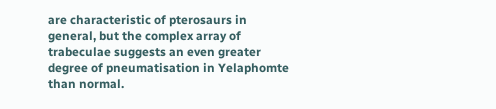are characteristic of pterosaurs in general, but the complex array of trabeculae suggests an even greater degree of pneumatisation in Yelaphomte than normal.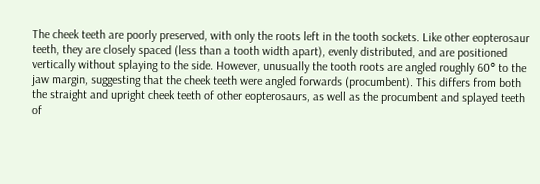The cheek teeth are poorly preserved, with only the roots left in the tooth sockets. Like other eopterosaur teeth, they are closely spaced (less than a tooth width apart), evenly distributed, and are positioned vertically without splaying to the side. However, unusually the tooth roots are angled roughly 60° to the jaw margin, suggesting that the cheek teeth were angled forwards (procumbent). This differs from both the straight and upright cheek teeth of other eopterosaurs, as well as the procumbent and splayed teeth of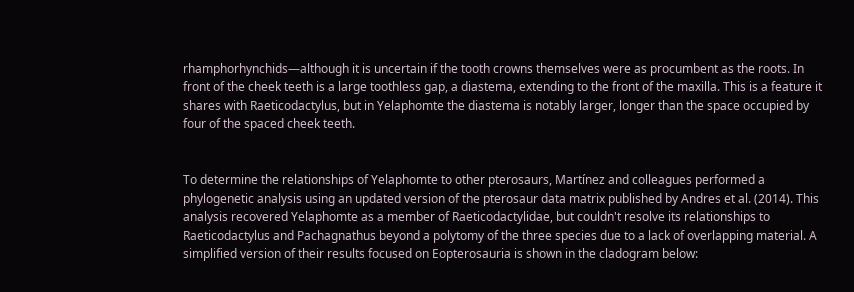rhamphorhynchids—although it is uncertain if the tooth crowns themselves were as procumbent as the roots. In front of the cheek teeth is a large toothless gap, a diastema, extending to the front of the maxilla. This is a feature it shares with Raeticodactylus, but in Yelaphomte the diastema is notably larger, longer than the space occupied by four of the spaced cheek teeth.


To determine the relationships of Yelaphomte to other pterosaurs, Martínez and colleagues performed a phylogenetic analysis using an updated version of the pterosaur data matrix published by Andres et al. (2014). This analysis recovered Yelaphomte as a member of Raeticodactylidae, but couldn't resolve its relationships to Raeticodactylus and Pachagnathus beyond a polytomy of the three species due to a lack of overlapping material. A simplified version of their results focused on Eopterosauria is shown in the cladogram below: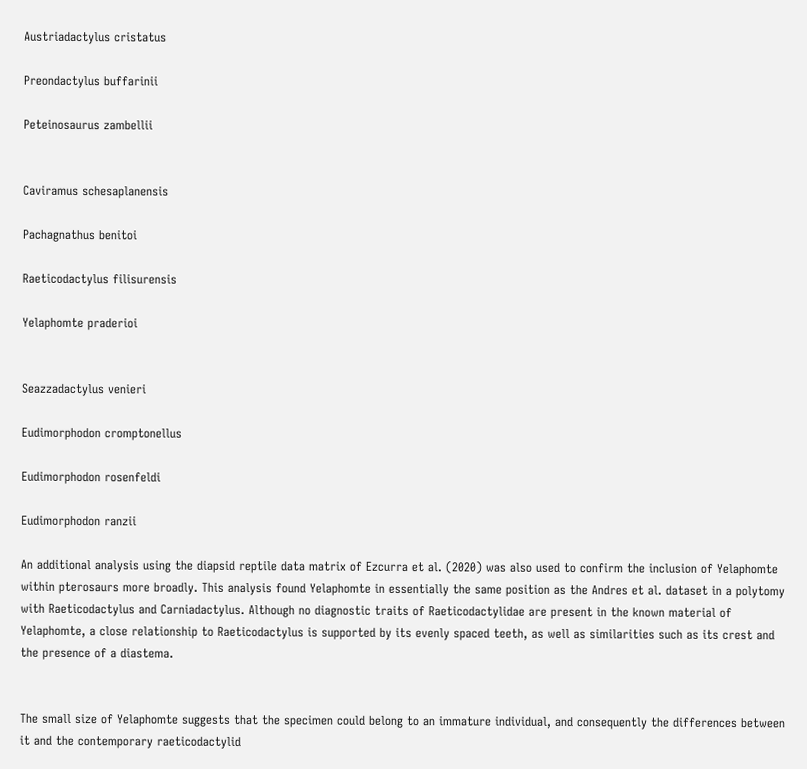Austriadactylus cristatus

Preondactylus buffarinii

Peteinosaurus zambellii


Caviramus schesaplanensis

Pachagnathus benitoi

Raeticodactylus filisurensis

Yelaphomte praderioi


Seazzadactylus venieri

Eudimorphodon cromptonellus

Eudimorphodon rosenfeldi

Eudimorphodon ranzii

An additional analysis using the diapsid reptile data matrix of Ezcurra et al. (2020) was also used to confirm the inclusion of Yelaphomte within pterosaurs more broadly. This analysis found Yelaphomte in essentially the same position as the Andres et al. dataset in a polytomy with Raeticodactylus and Carniadactylus. Although no diagnostic traits of Raeticodactylidae are present in the known material of Yelaphomte, a close relationship to Raeticodactylus is supported by its evenly spaced teeth, as well as similarities such as its crest and the presence of a diastema.


The small size of Yelaphomte suggests that the specimen could belong to an immature individual, and consequently the differences between it and the contemporary raeticodactylid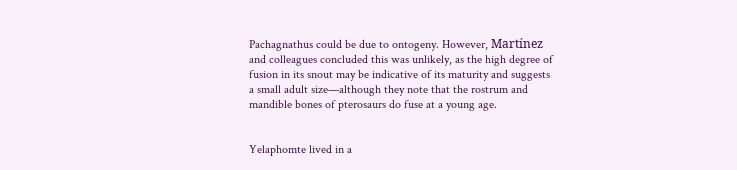Pachagnathus could be due to ontogeny. However, Martínez and colleagues concluded this was unlikely, as the high degree of fusion in its snout may be indicative of its maturity and suggests a small adult size—although they note that the rostrum and mandible bones of pterosaurs do fuse at a young age.


Yelaphomte lived in a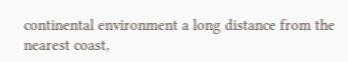continental environment a long distance from the nearest coast,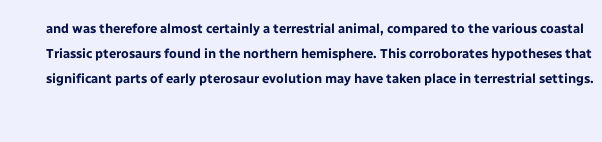and was therefore almost certainly a terrestrial animal, compared to the various coastal Triassic pterosaurs found in the northern hemisphere. This corroborates hypotheses that significant parts of early pterosaur evolution may have taken place in terrestrial settings.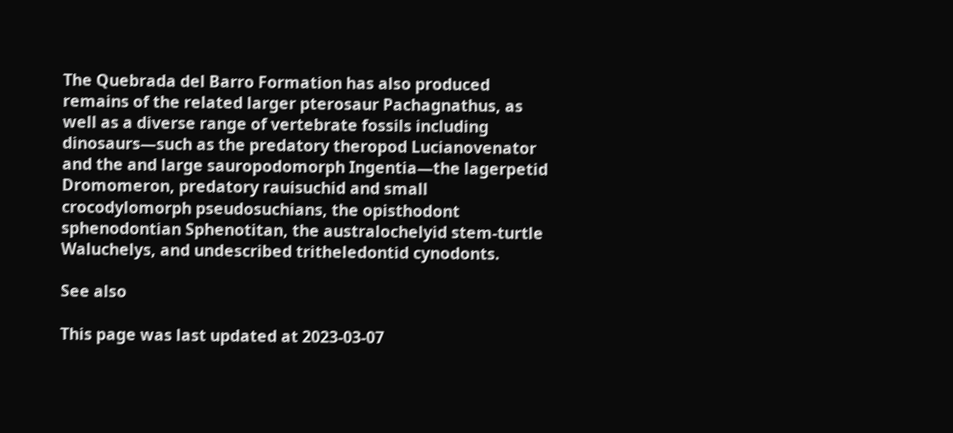The Quebrada del Barro Formation has also produced remains of the related larger pterosaur Pachagnathus, as well as a diverse range of vertebrate fossils including dinosaurs—such as the predatory theropod Lucianovenator and the and large sauropodomorph Ingentia—the lagerpetid Dromomeron, predatory rauisuchid and small crocodylomorph pseudosuchians, the opisthodont sphenodontian Sphenotitan, the australochelyid stem-turtle Waluchelys, and undescribed tritheledontid cynodonts.

See also

This page was last updated at 2023-03-07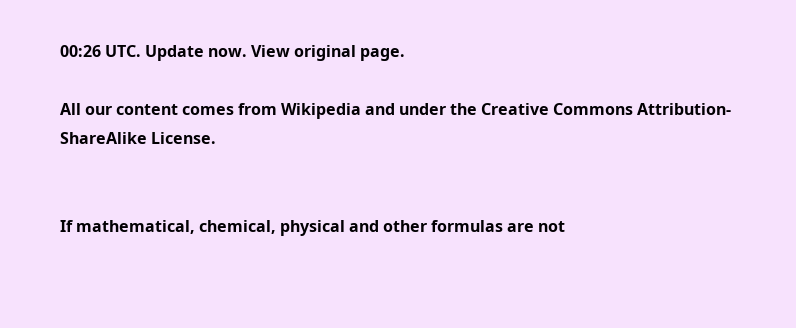00:26 UTC. Update now. View original page.

All our content comes from Wikipedia and under the Creative Commons Attribution-ShareAlike License.


If mathematical, chemical, physical and other formulas are not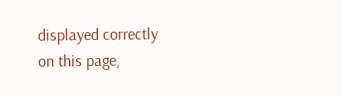displayed correctly on this page,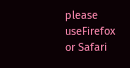please useFirefox or Safari